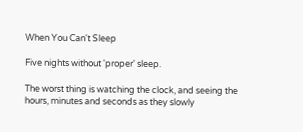When You Can't Sleep

Five nights without 'proper' sleep.

The worst thing is watching the clock, and seeing the hours, minutes and seconds as they slowly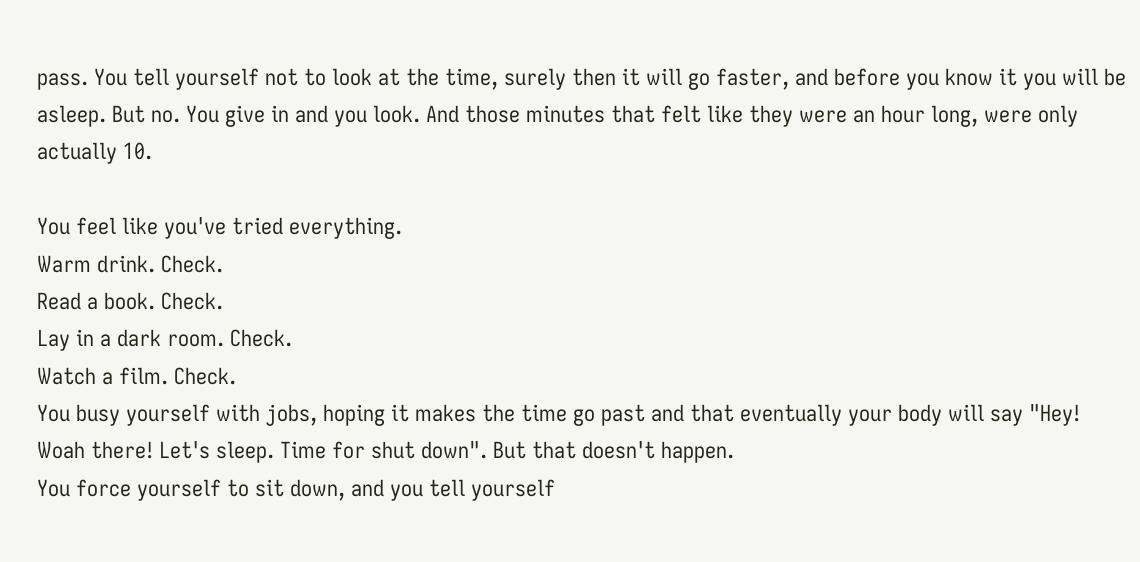pass. You tell yourself not to look at the time, surely then it will go faster, and before you know it you will be asleep. But no. You give in and you look. And those minutes that felt like they were an hour long, were only actually 10.

You feel like you've tried everything.
Warm drink. Check.
Read a book. Check.
Lay in a dark room. Check.
Watch a film. Check.
You busy yourself with jobs, hoping it makes the time go past and that eventually your body will say "Hey! Woah there! Let's sleep. Time for shut down". But that doesn't happen.
You force yourself to sit down, and you tell yourself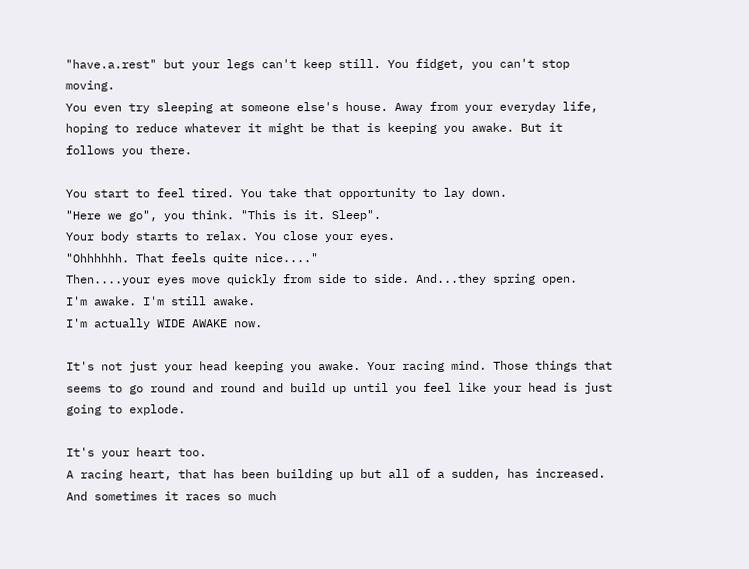"have.a.rest" but your legs can't keep still. You fidget, you can't stop moving.
You even try sleeping at someone else's house. Away from your everyday life, hoping to reduce whatever it might be that is keeping you awake. But it follows you there.

You start to feel tired. You take that opportunity to lay down.
"Here we go", you think. "This is it. Sleep".
Your body starts to relax. You close your eyes.
"Ohhhhhh. That feels quite nice...."
Then....your eyes move quickly from side to side. And...they spring open.
I'm awake. I'm still awake.
I'm actually WIDE AWAKE now.

It's not just your head keeping you awake. Your racing mind. Those things that seems to go round and round and build up until you feel like your head is just going to explode.

It's your heart too.
A racing heart, that has been building up but all of a sudden, has increased.
And sometimes it races so much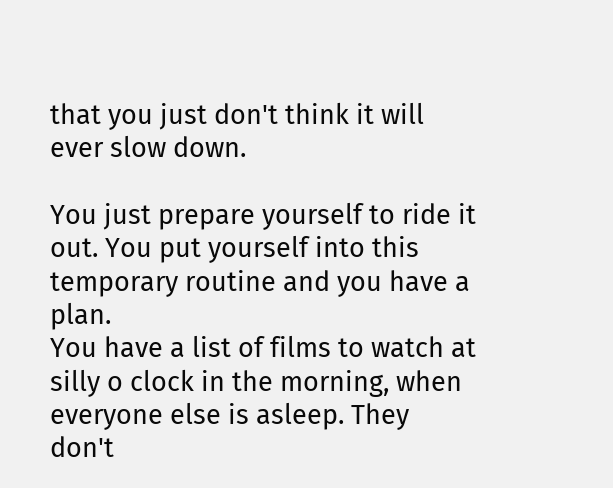that you just don't think it will ever slow down.

You just prepare yourself to ride it out. You put yourself into this temporary routine and you have a plan.
You have a list of films to watch at silly o clock in the morning, when everyone else is asleep. They don't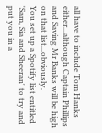all have to include Tom Hanks either...although Captain Phillips and Saving Mr Banks will be high on that list...obviously.
You set up a Spotify list entitled 'Sam, Sia and Sheeran' to try and put you in a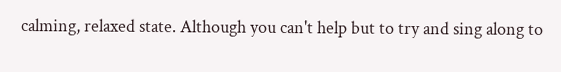calming, relaxed state. Although you can't help but to try and sing along to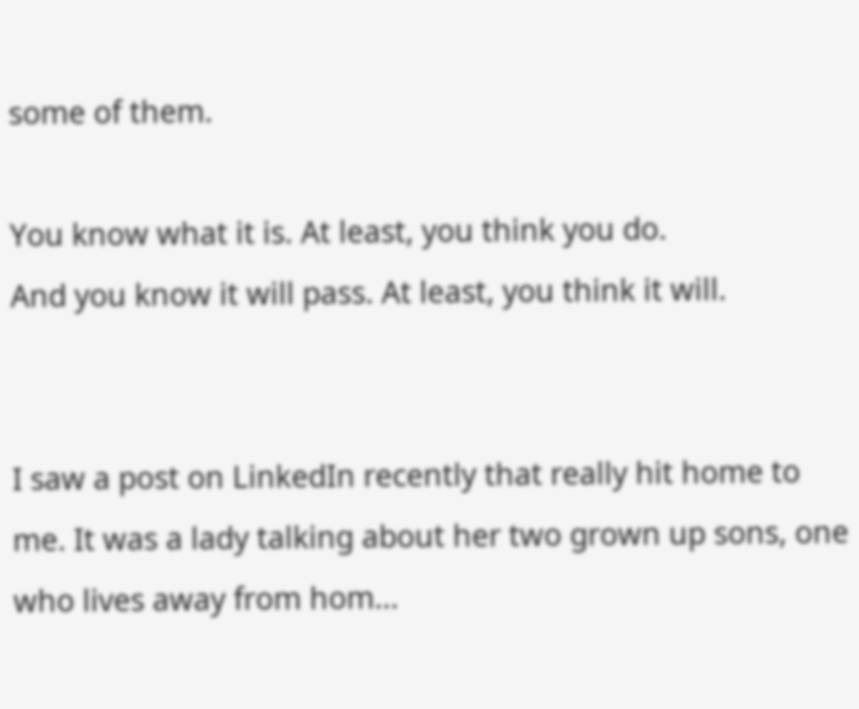some of them.

You know what it is. At least, you think you do.
And you know it will pass. At least, you think it will.


I saw a post on LinkedIn recently that really hit home to me. It was a lady talking about her two grown up sons, one who lives away from hom...